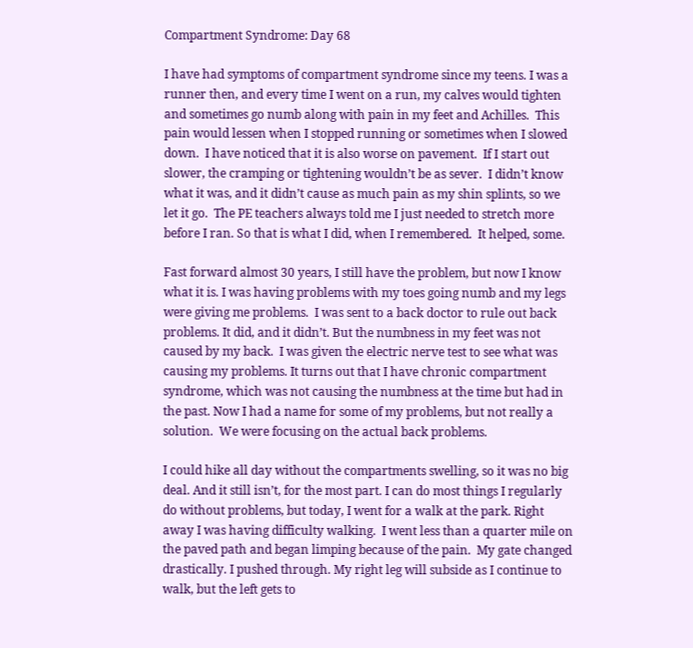Compartment Syndrome: Day 68

I have had symptoms of compartment syndrome since my teens. I was a runner then, and every time I went on a run, my calves would tighten and sometimes go numb along with pain in my feet and Achilles.  This pain would lessen when I stopped running or sometimes when I slowed down.  I have noticed that it is also worse on pavement.  If I start out slower, the cramping or tightening wouldn’t be as sever.  I didn’t know what it was, and it didn’t cause as much pain as my shin splints, so we let it go.  The PE teachers always told me I just needed to stretch more before I ran. So that is what I did, when I remembered.  It helped, some.

Fast forward almost 30 years, I still have the problem, but now I know what it is. I was having problems with my toes going numb and my legs were giving me problems.  I was sent to a back doctor to rule out back problems. It did, and it didn’t. But the numbness in my feet was not caused by my back.  I was given the electric nerve test to see what was causing my problems. It turns out that I have chronic compartment syndrome, which was not causing the numbness at the time but had in the past. Now I had a name for some of my problems, but not really a solution.  We were focusing on the actual back problems.

I could hike all day without the compartments swelling, so it was no big deal. And it still isn’t, for the most part. I can do most things I regularly do without problems, but today, I went for a walk at the park. Right away I was having difficulty walking.  I went less than a quarter mile on the paved path and began limping because of the pain.  My gate changed drastically. I pushed through. My right leg will subside as I continue to walk, but the left gets to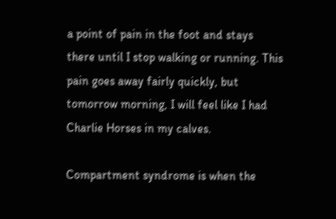a point of pain in the foot and stays there until I stop walking or running. This pain goes away fairly quickly, but tomorrow morning, I will feel like I had Charlie Horses in my calves.

Compartment syndrome is when the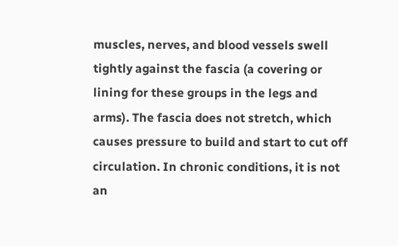muscles, nerves, and blood vessels swell tightly against the fascia (a covering or lining for these groups in the legs and arms). The fascia does not stretch, which causes pressure to build and start to cut off circulation. In chronic conditions, it is not an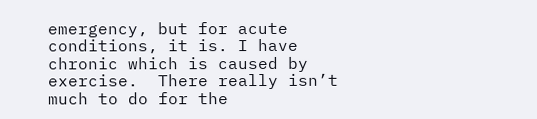emergency, but for acute conditions, it is. I have chronic which is caused by exercise.  There really isn’t much to do for the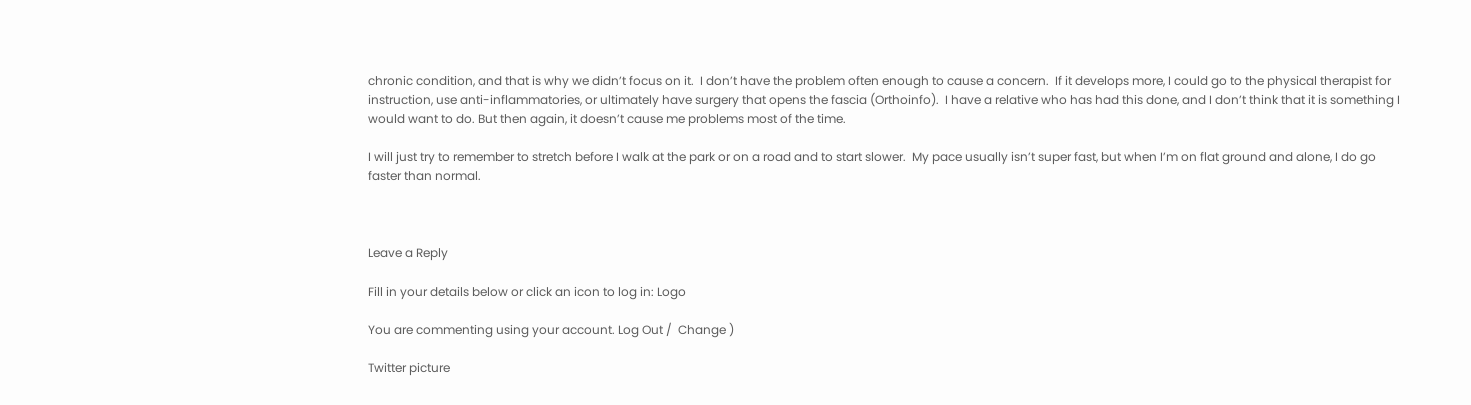chronic condition, and that is why we didn’t focus on it.  I don’t have the problem often enough to cause a concern.  If it develops more, I could go to the physical therapist for instruction, use anti-inflammatories, or ultimately have surgery that opens the fascia (Orthoinfo).  I have a relative who has had this done, and I don’t think that it is something I would want to do. But then again, it doesn’t cause me problems most of the time.

I will just try to remember to stretch before I walk at the park or on a road and to start slower.  My pace usually isn’t super fast, but when I’m on flat ground and alone, I do go faster than normal.



Leave a Reply

Fill in your details below or click an icon to log in: Logo

You are commenting using your account. Log Out /  Change )

Twitter picture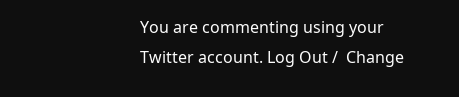You are commenting using your Twitter account. Log Out /  Change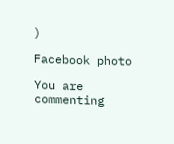)

Facebook photo

You are commenting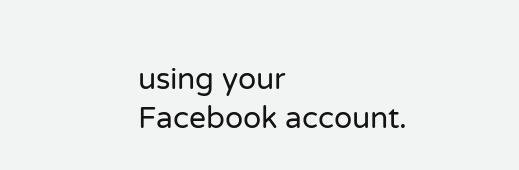using your Facebook account.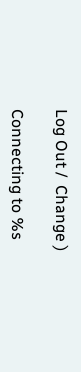Log Out /  Change )

Connecting to %s